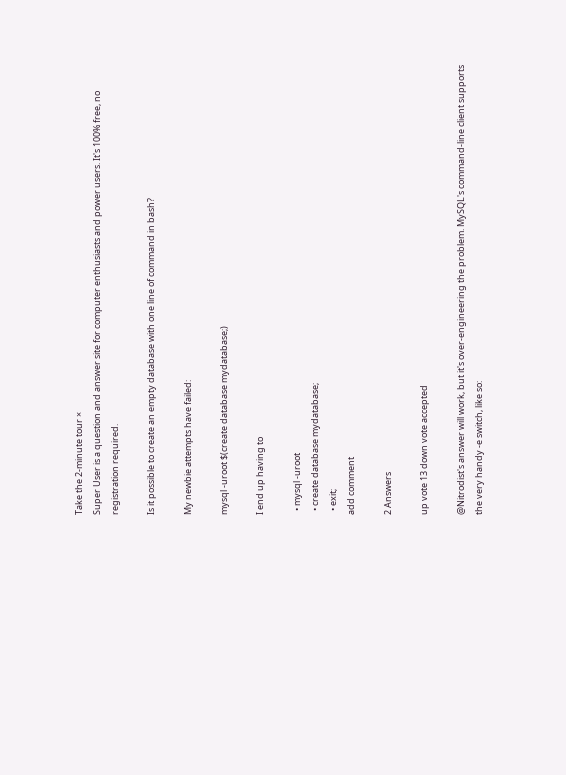Take the 2-minute tour ×
Super User is a question and answer site for computer enthusiasts and power users. It's 100% free, no registration required.

Is it possible to create an empty database with one line of command in bash?

My newbie attempts have failed:

mysql -uroot $(create database mydatabase;)

I end up having to

  • mysql -uroot
  • create database mydatabase;
  • exit;
add comment

2 Answers

up vote 13 down vote accepted

@Nitrodist's answer will work, but it's over-engineering the problem. MySQL's command-line client supports the very handy -e switch, like so: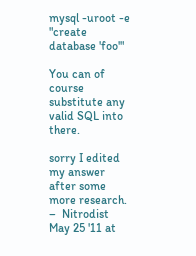mysql -uroot -e "create database 'foo'"

You can of course substitute any valid SQL into there.

sorry I edited my answer after some more research. –  Nitrodist May 25 '11 at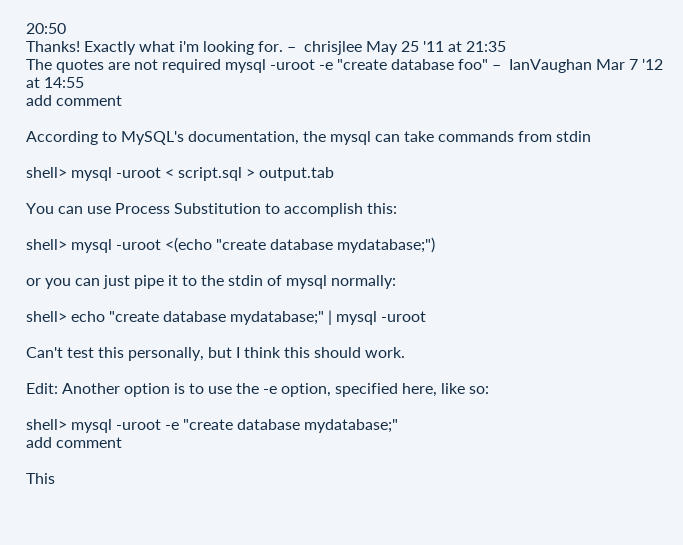20:50
Thanks! Exactly what i'm looking for. –  chrisjlee May 25 '11 at 21:35
The quotes are not required mysql -uroot -e "create database foo" –  IanVaughan Mar 7 '12 at 14:55
add comment

According to MySQL's documentation, the mysql can take commands from stdin

shell> mysql -uroot < script.sql > output.tab

You can use Process Substitution to accomplish this:

shell> mysql -uroot <(echo "create database mydatabase;")

or you can just pipe it to the stdin of mysql normally:

shell> echo "create database mydatabase;" | mysql -uroot

Can't test this personally, but I think this should work.

Edit: Another option is to use the -e option, specified here, like so:

shell> mysql -uroot -e "create database mydatabase;"
add comment

This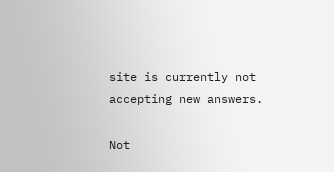site is currently not accepting new answers.

Not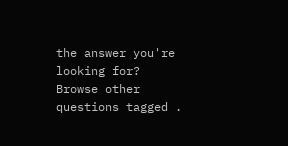the answer you're looking for? Browse other questions tagged .